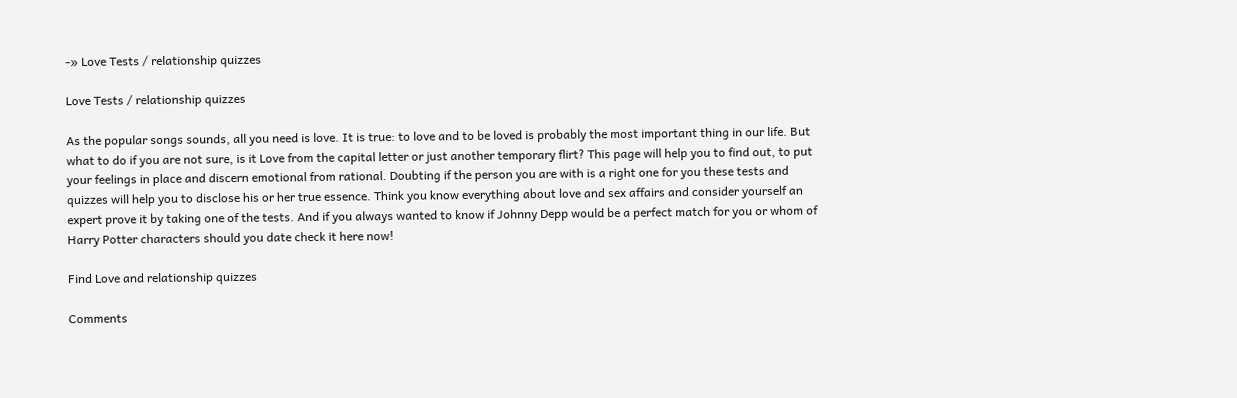-» Love Tests / relationship quizzes

Love Tests / relationship quizzes

As the popular songs sounds, all you need is love. It is true: to love and to be loved is probably the most important thing in our life. But what to do if you are not sure, is it Love from the capital letter or just another temporary flirt? This page will help you to find out, to put your feelings in place and discern emotional from rational. Doubting if the person you are with is a right one for you these tests and quizzes will help you to disclose his or her true essence. Think you know everything about love and sex affairs and consider yourself an expert prove it by taking one of the tests. And if you always wanted to know if Johnny Depp would be a perfect match for you or whom of Harry Potter characters should you date check it here now!

Find Love and relationship quizzes

Comments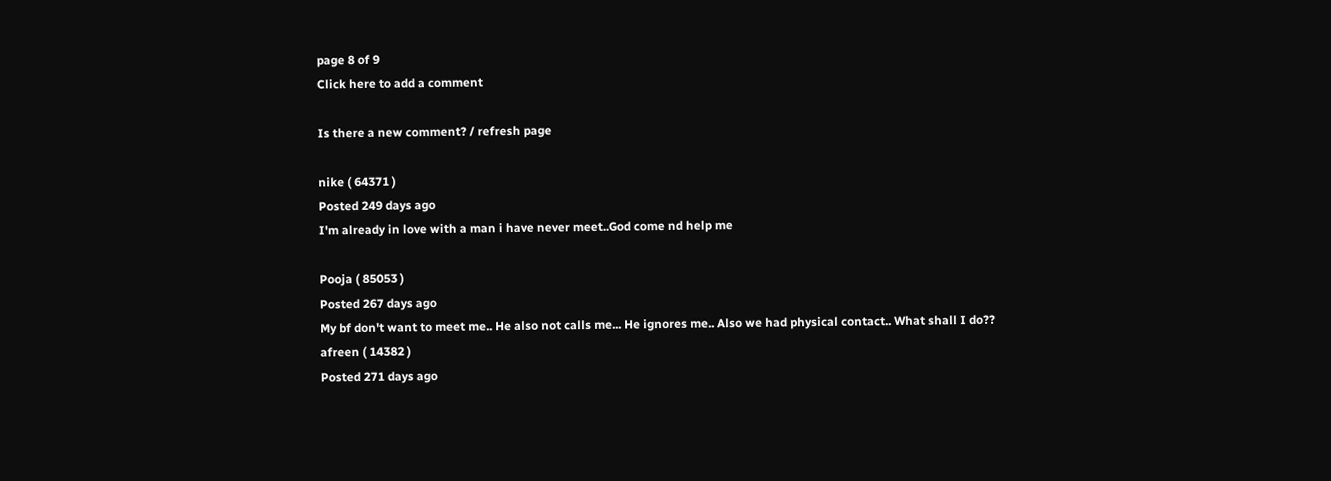page 8 of 9
Click here to add a comment

Is there a new comment? / refresh page

nike ( 64371 )
Posted 249 days ago
I'm already in love with a man i have never meet..God come nd help me

Pooja ( 85053 )
Posted 267 days ago
My bf don't want to meet me.. He also not calls me... He ignores me.. Also we had physical contact.. What shall I do??
afreen ( 14382 )
Posted 271 days ago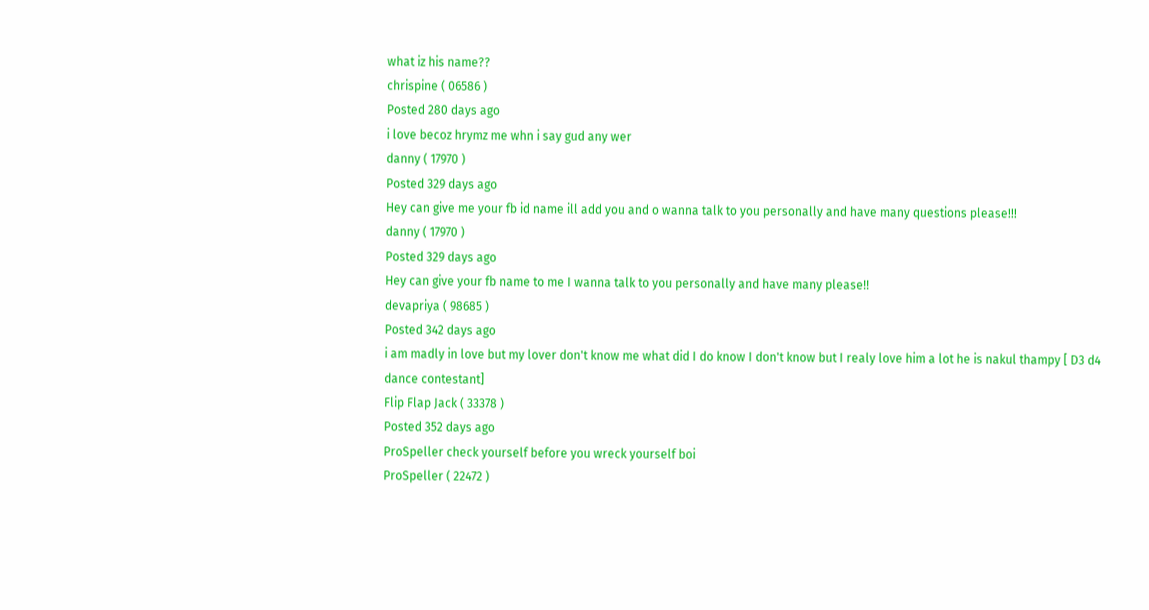what iz his name??
chrispine ( 06586 )
Posted 280 days ago
i love becoz hrymz me whn i say gud any wer
danny ( 17970 )
Posted 329 days ago
Hey can give me your fb id name ill add you and o wanna talk to you personally and have many questions please!!!
danny ( 17970 )
Posted 329 days ago
Hey can give your fb name to me I wanna talk to you personally and have many please!!
devapriya ( 98685 )
Posted 342 days ago
i am madly in love but my lover don't know me what did I do know I don't know but I realy love him a lot he is nakul thampy [ D3 d4 dance contestant]
Flip Flap Jack ( 33378 )
Posted 352 days ago
ProSpeller check yourself before you wreck yourself boi
ProSpeller ( 22472 )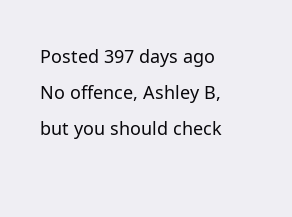Posted 397 days ago
No offence, Ashley B, but you should check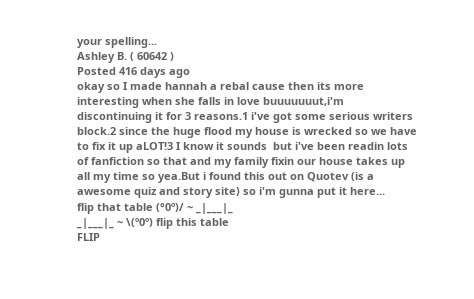your spelling...
Ashley B. ( 60642 )
Posted 416 days ago
okay so I made hannah a rebal cause then its more interesting when she falls in love buuuuuuut,i'm discontinuing it for 3 reasons.1 i've got some serious writers block.2 since the huge flood my house is wrecked so we have to fix it up aLOT!3 I know it sounds  but i've been readin lots of fanfiction so that and my family fixin our house takes up all my time so yea.But i found this out on Quotev (is a awesome quiz and story site) so i'm gunna put it here...
flip that table (°0º)/ ~ _|___|_
_|___|_ ~ \(º0º) flip this table
FLIP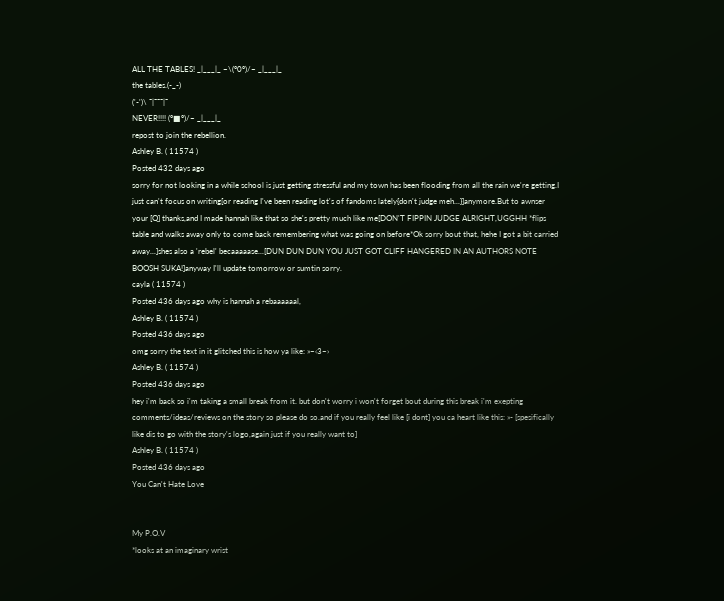ALL THE TABLES! _|___|_ ~\(º0º)/~ _|___|_
the tables.(-_-)
('-')\ ¯|¯¯¯|¯
NEVER!!!! (º■º)/~ _|___|_
repost to join the rebellion.
Ashley B. ( 11574 )
Posted 432 days ago
sorry for not looking in a while school is just getting stressful and my town has been flooding from all the rain we're getting.I just can't focus on writing[or reading I've been reading lot's of fandoms lately{don't judge meh...}]anymore.But to awnser your [Q] thanks,and I made hannah like that so she's pretty much like me[DON'T FIPPIN JUDGE ALRIGHT,UGGHH *flips table and walks away only to come back remembering what was going on before*Ok sorry bout that, hehe I got a bit carried away...]shes also a 'rebel' becaaaaase...[DUN DUN DUN YOU JUST GOT CLIFF HANGERED IN AN AUTHORS NOTE BOOSH SUKA!]anyway I'll update tomorrow or sumtin sorry.
cayla ( 11574 )
Posted 436 days ago why is hannah a rebaaaaaal,
Ashley B. ( 11574 )
Posted 436 days ago
omg sorry the text in it glitched this is how ya like: »~‹3~›
Ashley B. ( 11574 )
Posted 436 days ago
hey i'm back so i'm taking a small break from it. but don't worry i won't forget bout during this break i'm exepting comments/ideas/reviews on the story so please do so.and if you really feel like [i dont] you ca heart like this: »- [spesifically like dis to go with the story's logo,again just if you really want to]
Ashley B. ( 11574 )
Posted 436 days ago
You Can't Hate Love


My P.O.V
*looks at an imaginary wrist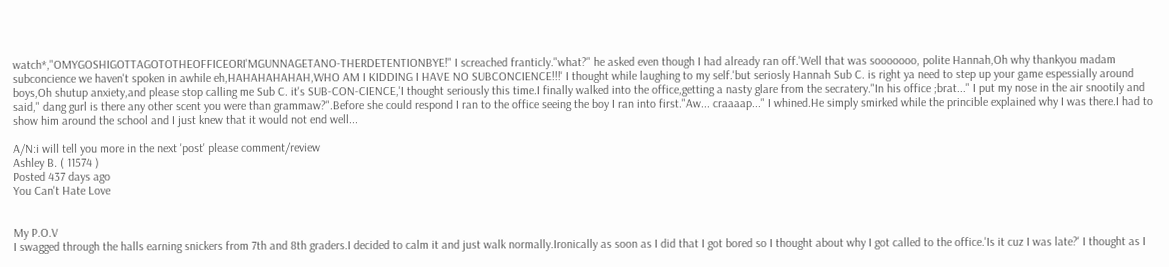watch*,"OMYGOSHIGOTTAGOTOTHEOFFICEORI'MGUNNAGETANO-THERDETENTIONBYE!" I screached franticly."what?" he asked even though I had already ran off.'Well that was sooooooo, polite Hannah,Oh why thankyou madam subconcience we haven't spoken in awhile eh,HAHAHAHAHAH,WHO AM I KIDDING I HAVE NO SUBCONCIENCE!!!' I thought while laughing to my self.'but seriosly Hannah Sub C. is right ya need to step up your game espessially around boys,Oh shutup anxiety,and please stop calling me Sub C. it's SUB-CON-CIENCE,'I thought seriously this time.I finally walked into the office,getting a nasty glare from the secratery."In his office ;brat..." I put my nose in the air snootily and said," dang gurl is there any other scent you were than grammaw?".Before she could respond I ran to the office seeing the boy I ran into first."Aw... craaaap..." I whined.He simply smirked while the princible explained why I was there.I had to show him around the school and I just knew that it would not end well...

A/N:i will tell you more in the next 'post' please comment/review
Ashley B. ( 11574 )
Posted 437 days ago
You Can't Hate Love


My P.O.V
I swagged through the halls earning snickers from 7th and 8th graders.I decided to calm it and just walk normally.Ironically as soon as I did that I got bored so I thought about why I got called to the office.'Is it cuz I was late?' I thought as I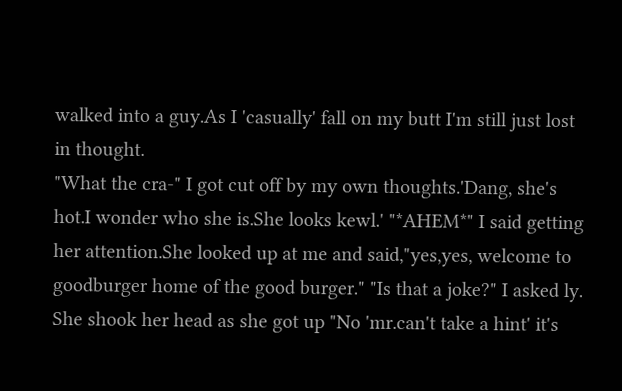walked into a guy.As I 'casually' fall on my butt I'm still just lost in thought.
"What the cra-" I got cut off by my own thoughts.'Dang, she's hot.I wonder who she is.She looks kewl.' "*AHEM*" I said getting her attention.She looked up at me and said,"yes,yes, welcome to goodburger home of the good burger." "Is that a joke?" I asked ly. She shook her head as she got up "No 'mr.can't take a hint' it's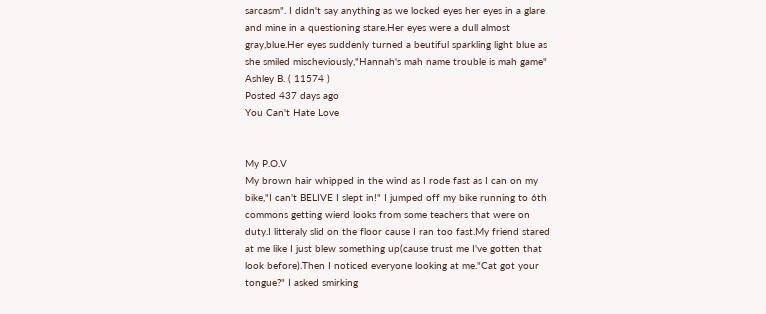sarcasm". I didn't say anything as we locked eyes her eyes in a glare and mine in a questioning stare.Her eyes were a dull almost gray,blue.Her eyes suddenly turned a beutiful sparkling light blue as she smiled mischeviously,"Hannah's mah name trouble is mah game"
Ashley B. ( 11574 )
Posted 437 days ago
You Can't Hate Love


My P.O.V
My brown hair whipped in the wind as I rode fast as I can on my bike,"I can't BELIVE I slept in!" I jumped off my bike running to 6th commons getting wierd looks from some teachers that were on duty.I litteraly slid on the floor cause I ran too fast.My friend stared at me like I just blew something up(cause trust me I've gotten that look before).Then I noticed everyone looking at me."Cat got your tongue?" I asked smirking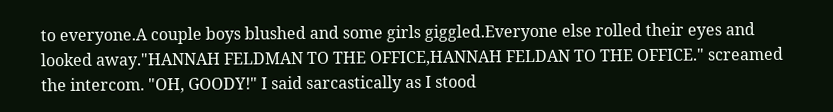to everyone.A couple boys blushed and some girls giggled.Everyone else rolled their eyes and looked away."HANNAH FELDMAN TO THE OFFICE,HANNAH FELDAN TO THE OFFICE." screamed the intercom. "OH, GOODY!" I said sarcastically as I stood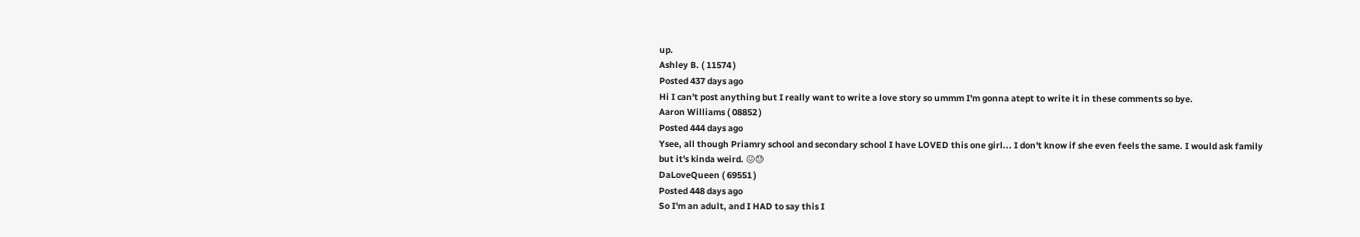up.
Ashley B. ( 11574 )
Posted 437 days ago
Hi I can't post anything but I really want to write a love story so ummm I'm gonna atept to write it in these comments so bye.
Aaron Williams ( 08852 )
Posted 444 days ago
Ysee, all though Priamry school and secondary school I have LOVED this one girl... I don't know if she even feels the same. I would ask family but it's kinda weird. 😖😓
DaLoveQueen ( 69551 )
Posted 448 days ago
So I'm an adult, and I HAD to say this I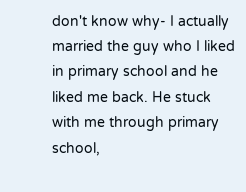don't know why- I actually married the guy who I liked in primary school and he liked me back. He stuck with me through primary school,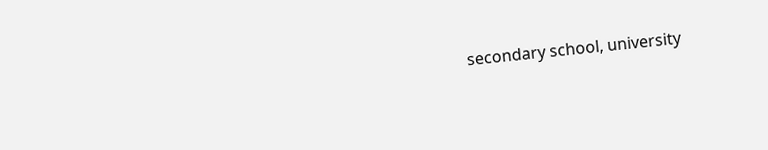secondary school, university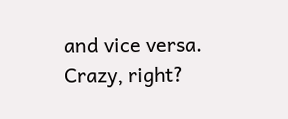and vice versa. Crazy, right?